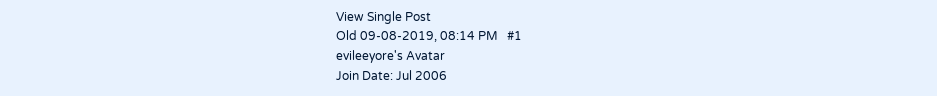View Single Post
Old 09-08-2019, 08:14 PM   #1
evileeyore's Avatar
Join Date: Jul 2006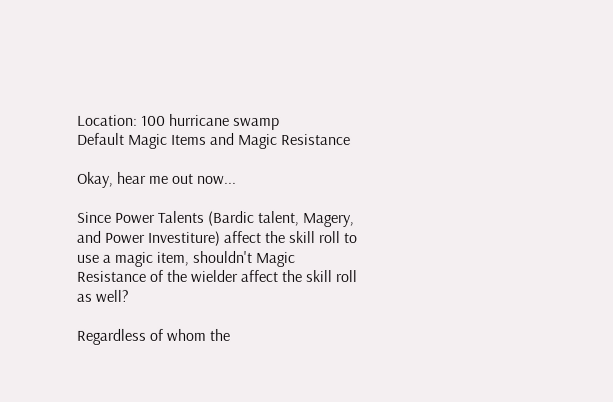Location: 100 hurricane swamp
Default Magic Items and Magic Resistance

Okay, hear me out now...

Since Power Talents (Bardic talent, Magery, and Power Investiture) affect the skill roll to use a magic item, shouldn't Magic Resistance of the wielder affect the skill roll as well?

Regardless of whom the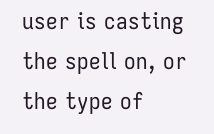user is casting the spell on, or the type of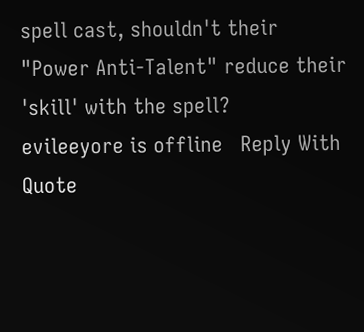spell cast, shouldn't their "Power Anti-Talent" reduce their 'skill' with the spell?
evileeyore is offline   Reply With Quote